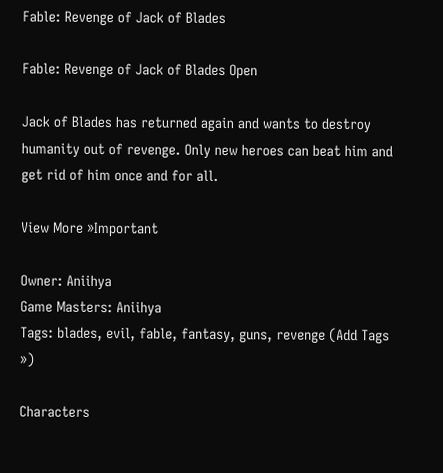Fable: Revenge of Jack of Blades

Fable: Revenge of Jack of Blades Open

Jack of Blades has returned again and wants to destroy humanity out of revenge. Only new heroes can beat him and get rid of him once and for all.

View More »Important

Owner: Aniihya
Game Masters: Aniihya
Tags: blades, evil, fable, fantasy, guns, revenge (Add Tags »)

Characters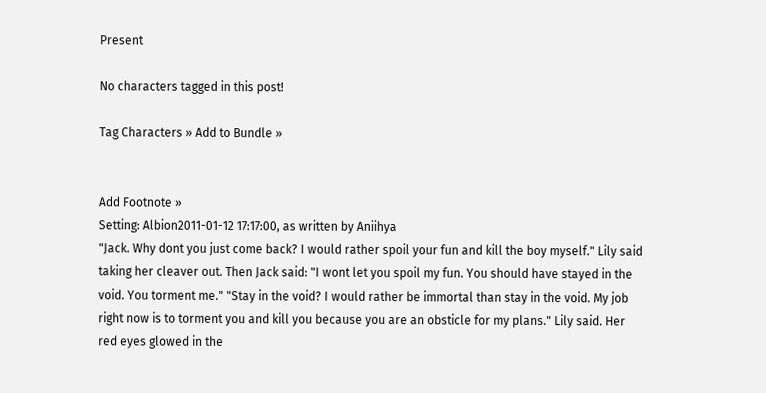Present

No characters tagged in this post!

Tag Characters » Add to Bundle »


Add Footnote »
Setting: Albion2011-01-12 17:17:00, as written by Aniihya
"Jack. Why dont you just come back? I would rather spoil your fun and kill the boy myself." Lily said taking her cleaver out. Then Jack said: "I wont let you spoil my fun. You should have stayed in the void. You torment me." "Stay in the void? I would rather be immortal than stay in the void. My job right now is to torment you and kill you because you are an obsticle for my plans." Lily said. Her red eyes glowed in the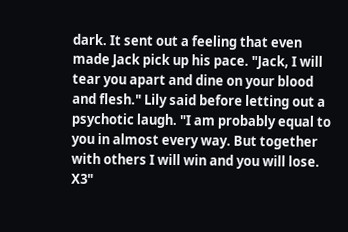dark. It sent out a feeling that even made Jack pick up his pace. "Jack, I will tear you apart and dine on your blood and flesh." Lily said before letting out a psychotic laugh. "I am probably equal to you in almost every way. But together with others I will win and you will lose. X3"